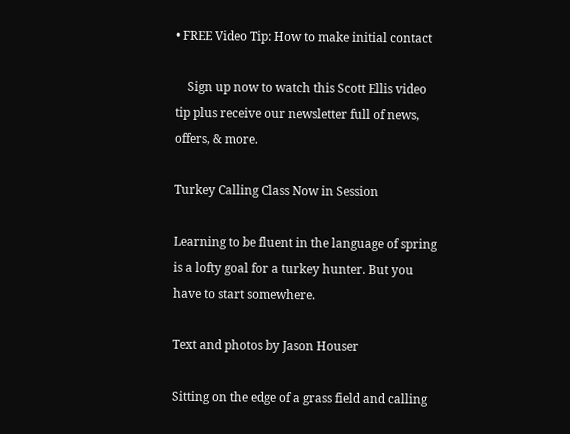• FREE Video Tip: How to make initial contact

    Sign up now to watch this Scott Ellis video tip plus receive our newsletter full of news, offers, & more.

Turkey Calling Class Now in Session

Learning to be fluent in the language of spring is a lofty goal for a turkey hunter. But you have to start somewhere.

Text and photos by Jason Houser

Sitting on the edge of a grass field and calling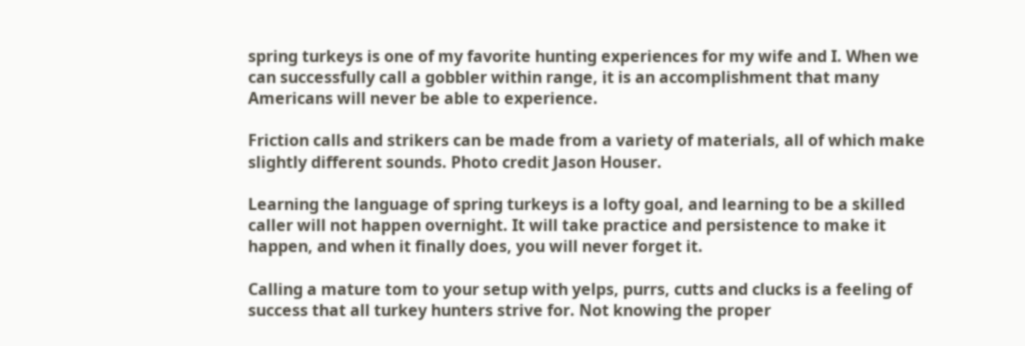spring turkeys is one of my favorite hunting experiences for my wife and I. When we can successfully call a gobbler within range, it is an accomplishment that many Americans will never be able to experience.

Friction calls and strikers can be made from a variety of materials, all of which make slightly different sounds. Photo credit Jason Houser.

Learning the language of spring turkeys is a lofty goal, and learning to be a skilled caller will not happen overnight. It will take practice and persistence to make it happen, and when it finally does, you will never forget it.

Calling a mature tom to your setup with yelps, purrs, cutts and clucks is a feeling of success that all turkey hunters strive for. Not knowing the proper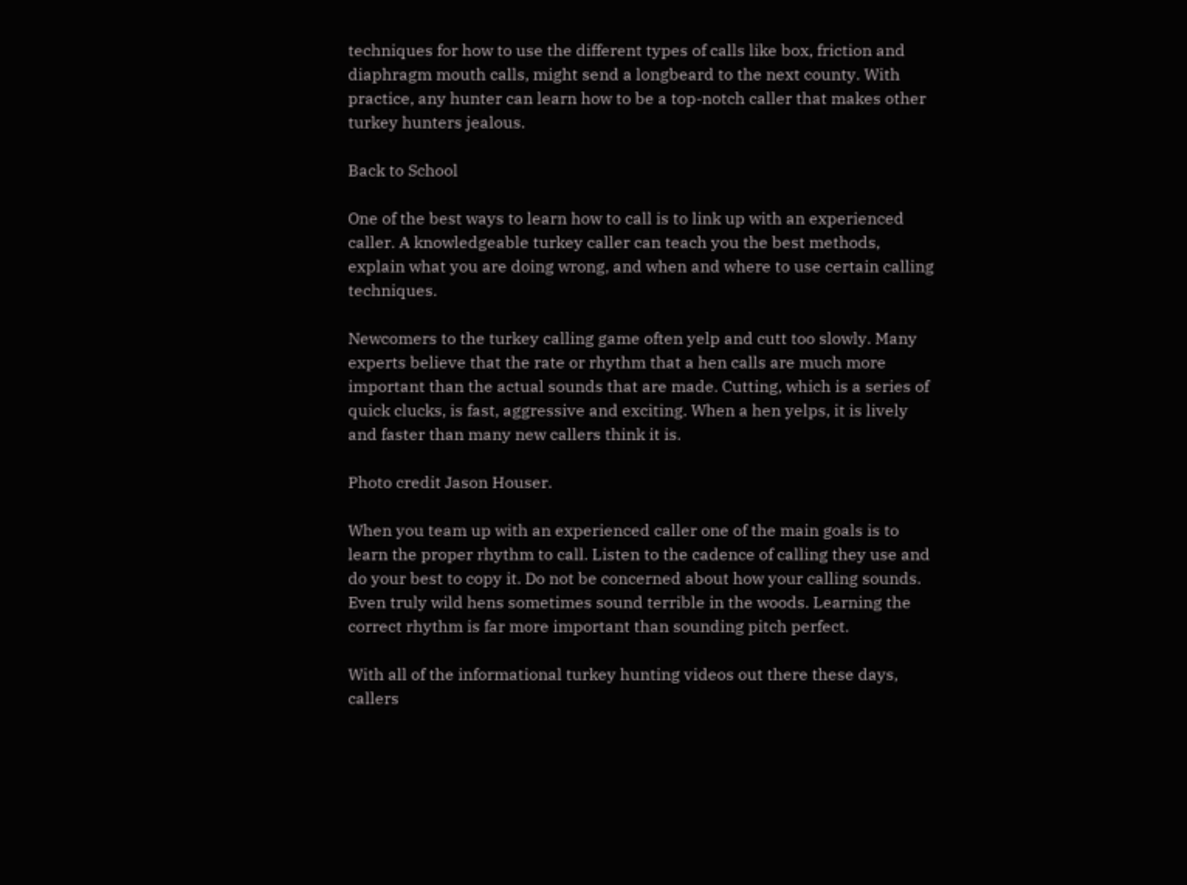techniques for how to use the different types of calls like box, friction and diaphragm mouth calls, might send a longbeard to the next county. With practice, any hunter can learn how to be a top-notch caller that makes other turkey hunters jealous.

Back to School

One of the best ways to learn how to call is to link up with an experienced caller. A knowledgeable turkey caller can teach you the best methods, explain what you are doing wrong, and when and where to use certain calling techniques.

Newcomers to the turkey calling game often yelp and cutt too slowly. Many experts believe that the rate or rhythm that a hen calls are much more important than the actual sounds that are made. Cutting, which is a series of quick clucks, is fast, aggressive and exciting. When a hen yelps, it is lively and faster than many new callers think it is.

Photo credit Jason Houser.

When you team up with an experienced caller one of the main goals is to learn the proper rhythm to call. Listen to the cadence of calling they use and do your best to copy it. Do not be concerned about how your calling sounds. Even truly wild hens sometimes sound terrible in the woods. Learning the correct rhythm is far more important than sounding pitch perfect.

With all of the informational turkey hunting videos out there these days, callers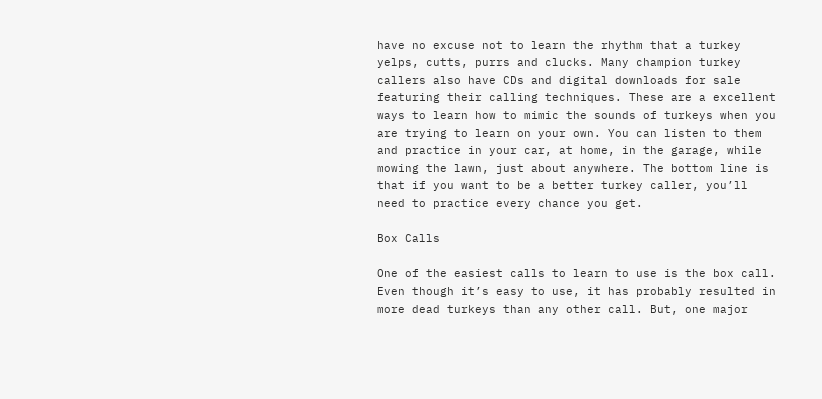have no excuse not to learn the rhythm that a turkey yelps, cutts, purrs and clucks. Many champion turkey callers also have CDs and digital downloads for sale featuring their calling techniques. These are a excellent ways to learn how to mimic the sounds of turkeys when you are trying to learn on your own. You can listen to them and practice in your car, at home, in the garage, while mowing the lawn, just about anywhere. The bottom line is that if you want to be a better turkey caller, you’ll need to practice every chance you get.

Box Calls

One of the easiest calls to learn to use is the box call. Even though it’s easy to use, it has probably resulted in more dead turkeys than any other call. But, one major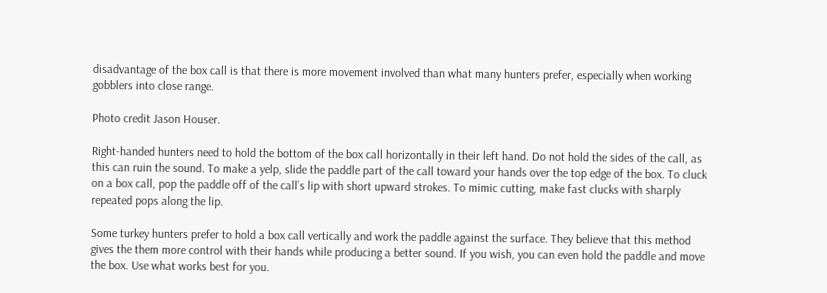disadvantage of the box call is that there is more movement involved than what many hunters prefer, especially when working gobblers into close range.

Photo credit Jason Houser.

Right-handed hunters need to hold the bottom of the box call horizontally in their left hand. Do not hold the sides of the call, as this can ruin the sound. To make a yelp, slide the paddle part of the call toward your hands over the top edge of the box. To cluck on a box call, pop the paddle off of the call’s lip with short upward strokes. To mimic cutting, make fast clucks with sharply repeated pops along the lip.

Some turkey hunters prefer to hold a box call vertically and work the paddle against the surface. They believe that this method gives the them more control with their hands while producing a better sound. If you wish, you can even hold the paddle and move the box. Use what works best for you.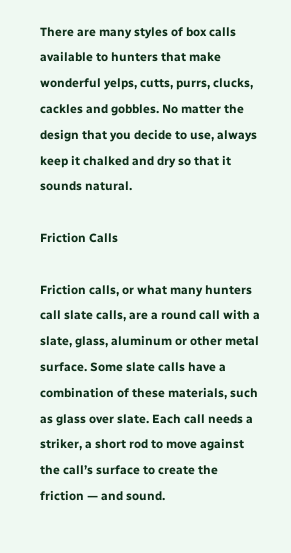There are many styles of box calls available to hunters that make wonderful yelps, cutts, purrs, clucks, cackles and gobbles. No matter the design that you decide to use, always keep it chalked and dry so that it sounds natural.

Friction Calls

Friction calls, or what many hunters call slate calls, are a round call with a slate, glass, aluminum or other metal surface. Some slate calls have a combination of these materials, such as glass over slate. Each call needs a striker, a short rod to move against the call’s surface to create the friction — and sound.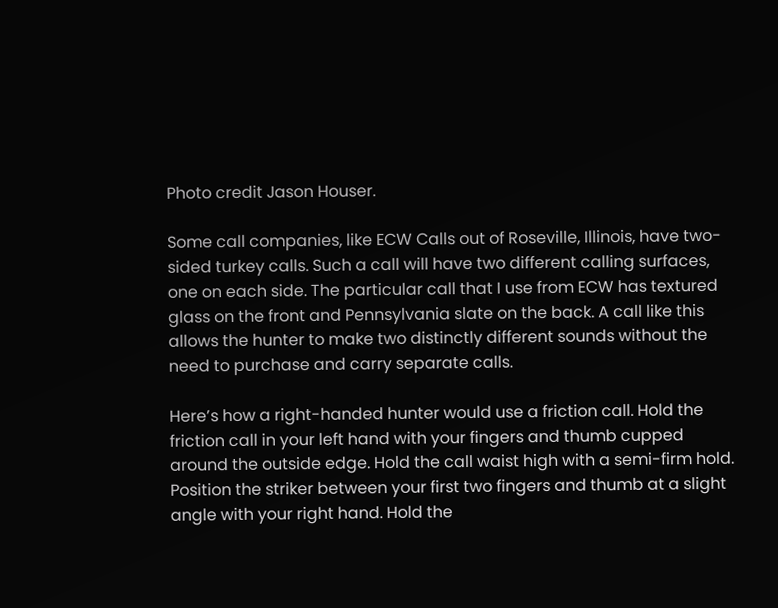Photo credit Jason Houser.

Some call companies, like ECW Calls out of Roseville, Illinois, have two-sided turkey calls. Such a call will have two different calling surfaces, one on each side. The particular call that I use from ECW has textured glass on the front and Pennsylvania slate on the back. A call like this allows the hunter to make two distinctly different sounds without the need to purchase and carry separate calls.

Here’s how a right-handed hunter would use a friction call. Hold the friction call in your left hand with your fingers and thumb cupped around the outside edge. Hold the call waist high with a semi-firm hold. Position the striker between your first two fingers and thumb at a slight angle with your right hand. Hold the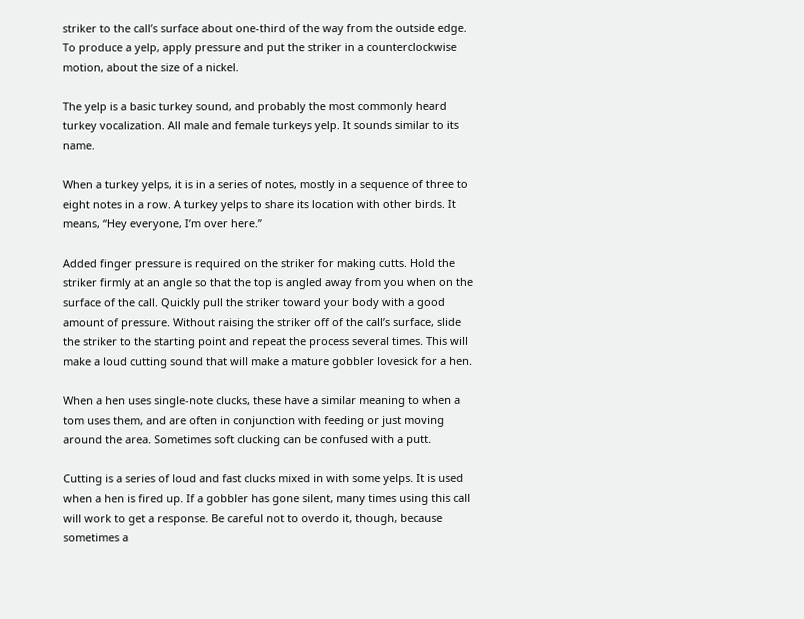striker to the call’s surface about one-third of the way from the outside edge. To produce a yelp, apply pressure and put the striker in a counterclockwise motion, about the size of a nickel.

The yelp is a basic turkey sound, and probably the most commonly heard turkey vocalization. All male and female turkeys yelp. It sounds similar to its name.

When a turkey yelps, it is in a series of notes, mostly in a sequence of three to eight notes in a row. A turkey yelps to share its location with other birds. It means, “Hey everyone, I’m over here.”

Added finger pressure is required on the striker for making cutts. Hold the striker firmly at an angle so that the top is angled away from you when on the surface of the call. Quickly pull the striker toward your body with a good amount of pressure. Without raising the striker off of the call’s surface, slide the striker to the starting point and repeat the process several times. This will make a loud cutting sound that will make a mature gobbler lovesick for a hen.

When a hen uses single-note clucks, these have a similar meaning to when a tom uses them, and are often in conjunction with feeding or just moving around the area. Sometimes soft clucking can be confused with a putt.

Cutting is a series of loud and fast clucks mixed in with some yelps. It is used when a hen is fired up. If a gobbler has gone silent, many times using this call will work to get a response. Be careful not to overdo it, though, because sometimes a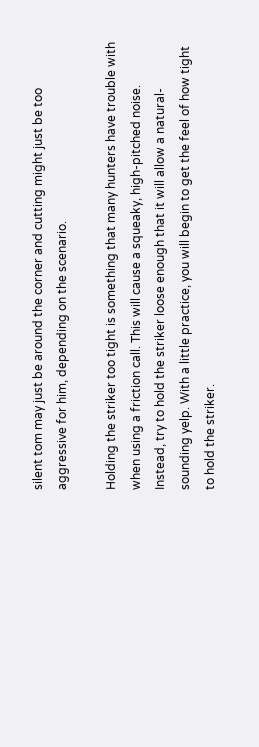silent tom may just be around the corner and cutting might just be too aggressive for him, depending on the scenario.

Holding the striker too tight is something that many hunters have trouble with when using a friction call. This will cause a squeaky, high-pitched noise. Instead, try to hold the striker loose enough that it will allow a natural-sounding yelp. With a little practice, you will begin to get the feel of how tight to hold the striker.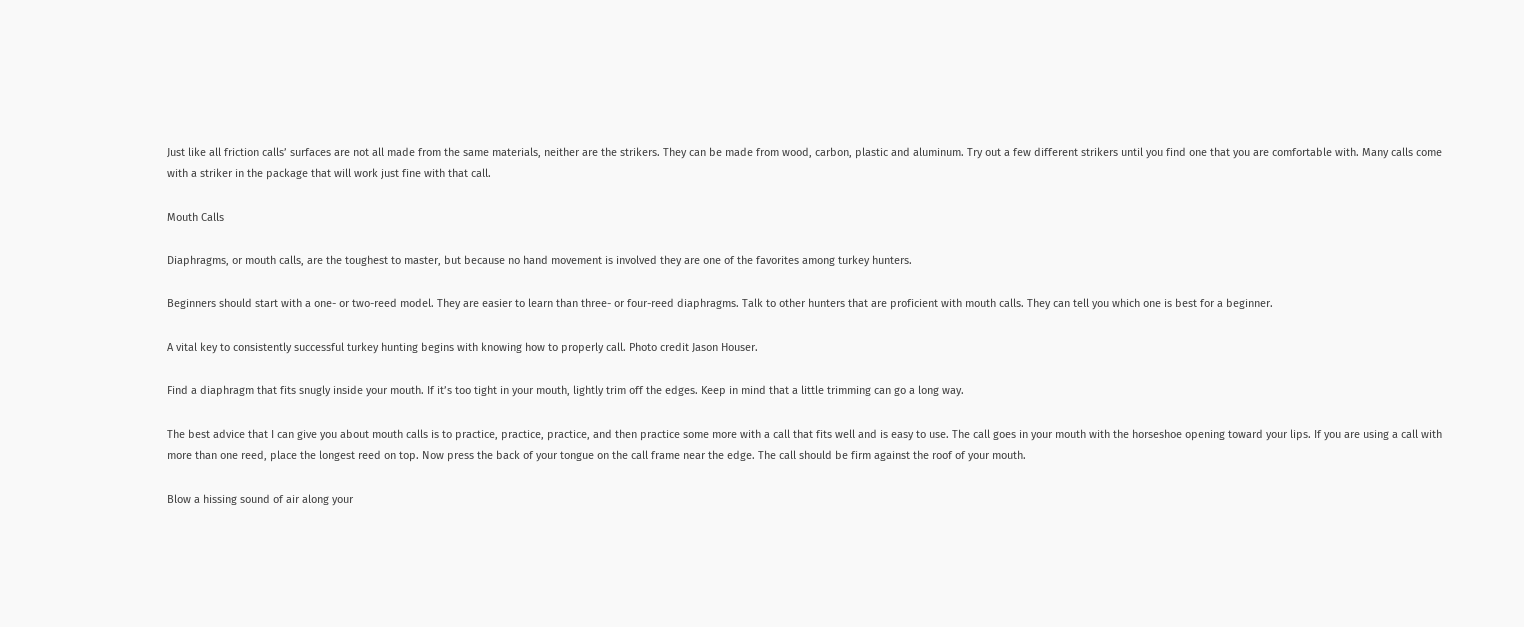Just like all friction calls’ surfaces are not all made from the same materials, neither are the strikers. They can be made from wood, carbon, plastic and aluminum. Try out a few different strikers until you find one that you are comfortable with. Many calls come with a striker in the package that will work just fine with that call.

Mouth Calls

Diaphragms, or mouth calls, are the toughest to master, but because no hand movement is involved they are one of the favorites among turkey hunters.

Beginners should start with a one- or two-reed model. They are easier to learn than three- or four-reed diaphragms. Talk to other hunters that are proficient with mouth calls. They can tell you which one is best for a beginner.

A vital key to consistently successful turkey hunting begins with knowing how to properly call. Photo credit Jason Houser.

Find a diaphragm that fits snugly inside your mouth. If it’s too tight in your mouth, lightly trim off the edges. Keep in mind that a little trimming can go a long way.

The best advice that I can give you about mouth calls is to practice, practice, practice, and then practice some more with a call that fits well and is easy to use. The call goes in your mouth with the horseshoe opening toward your lips. If you are using a call with more than one reed, place the longest reed on top. Now press the back of your tongue on the call frame near the edge. The call should be firm against the roof of your mouth.

Blow a hissing sound of air along your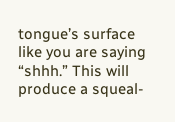tongue’s surface like you are saying “shhh.” This will produce a squeal-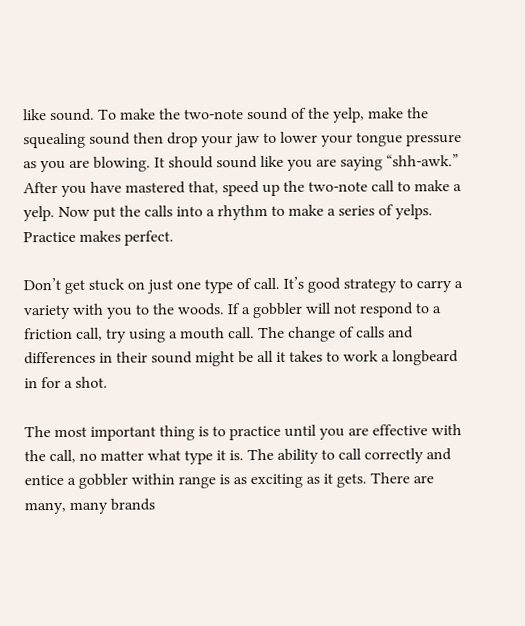like sound. To make the two-note sound of the yelp, make the squealing sound then drop your jaw to lower your tongue pressure as you are blowing. It should sound like you are saying “shh-awk.” After you have mastered that, speed up the two-note call to make a yelp. Now put the calls into a rhythm to make a series of yelps. Practice makes perfect.

Don’t get stuck on just one type of call. It’s good strategy to carry a variety with you to the woods. If a gobbler will not respond to a friction call, try using a mouth call. The change of calls and differences in their sound might be all it takes to work a longbeard in for a shot.

The most important thing is to practice until you are effective with the call, no matter what type it is. The ability to call correctly and entice a gobbler within range is as exciting as it gets. There are many, many brands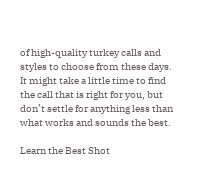of high-quality turkey calls and styles to choose from these days. It might take a little time to find the call that is right for you, but don’t settle for anything less than what works and sounds the best.

Learn the Best Shot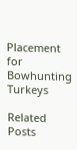Placement for Bowhunting Turkeys

Related Posts